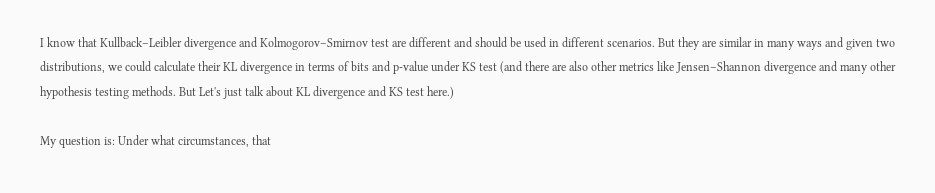I know that Kullback–Leibler divergence and Kolmogorov–Smirnov test are different and should be used in different scenarios. But they are similar in many ways and given two distributions, we could calculate their KL divergence in terms of bits and p-value under KS test (and there are also other metrics like Jensen–Shannon divergence and many other hypothesis testing methods. But Let's just talk about KL divergence and KS test here.)

My question is: Under what circumstances, that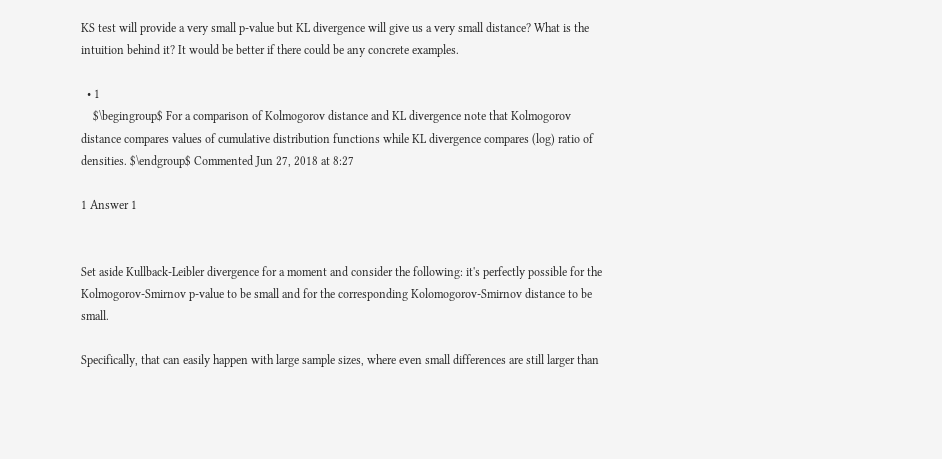KS test will provide a very small p-value but KL divergence will give us a very small distance? What is the intuition behind it? It would be better if there could be any concrete examples.

  • 1
    $\begingroup$ For a comparison of Kolmogorov distance and KL divergence note that Kolmogorov distance compares values of cumulative distribution functions while KL divergence compares (log) ratio of densities. $\endgroup$ Commented Jun 27, 2018 at 8:27

1 Answer 1


Set aside Kullback-Leibler divergence for a moment and consider the following: it's perfectly possible for the Kolmogorov-Smirnov p-value to be small and for the corresponding Kolomogorov-Smirnov distance to be small.

Specifically, that can easily happen with large sample sizes, where even small differences are still larger than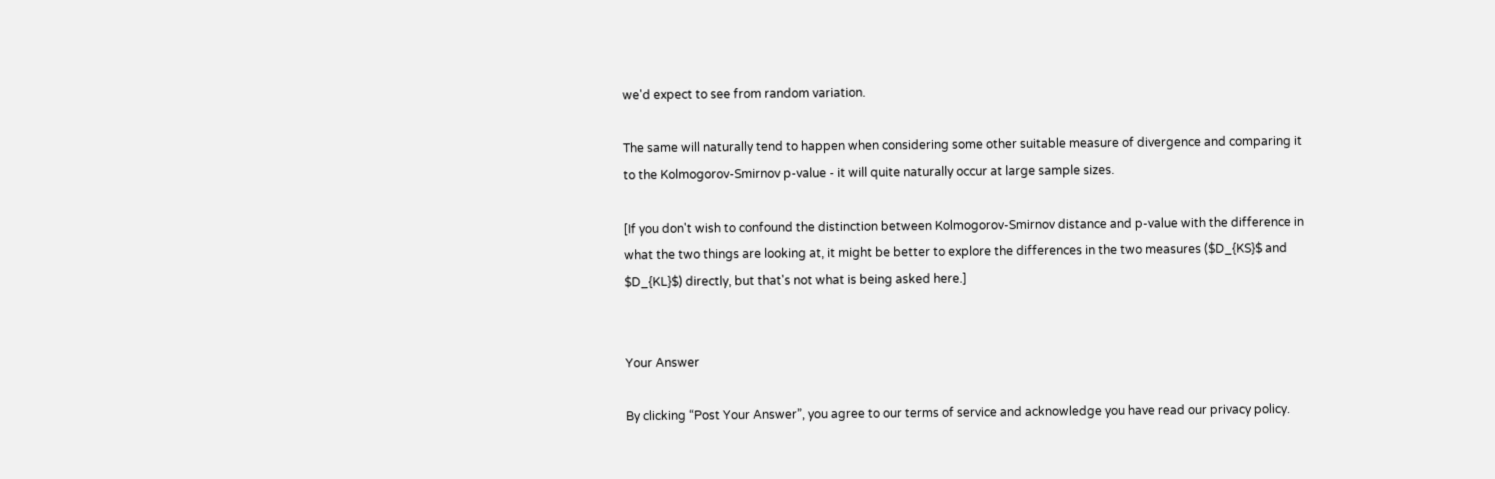we'd expect to see from random variation.

The same will naturally tend to happen when considering some other suitable measure of divergence and comparing it to the Kolmogorov-Smirnov p-value - it will quite naturally occur at large sample sizes.

[If you don't wish to confound the distinction between Kolmogorov-Smirnov distance and p-value with the difference in what the two things are looking at, it might be better to explore the differences in the two measures ($D_{KS}$ and $D_{KL}$) directly, but that's not what is being asked here.]


Your Answer

By clicking “Post Your Answer”, you agree to our terms of service and acknowledge you have read our privacy policy.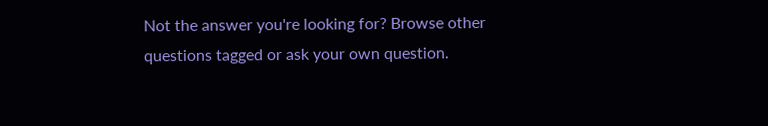Not the answer you're looking for? Browse other questions tagged or ask your own question.